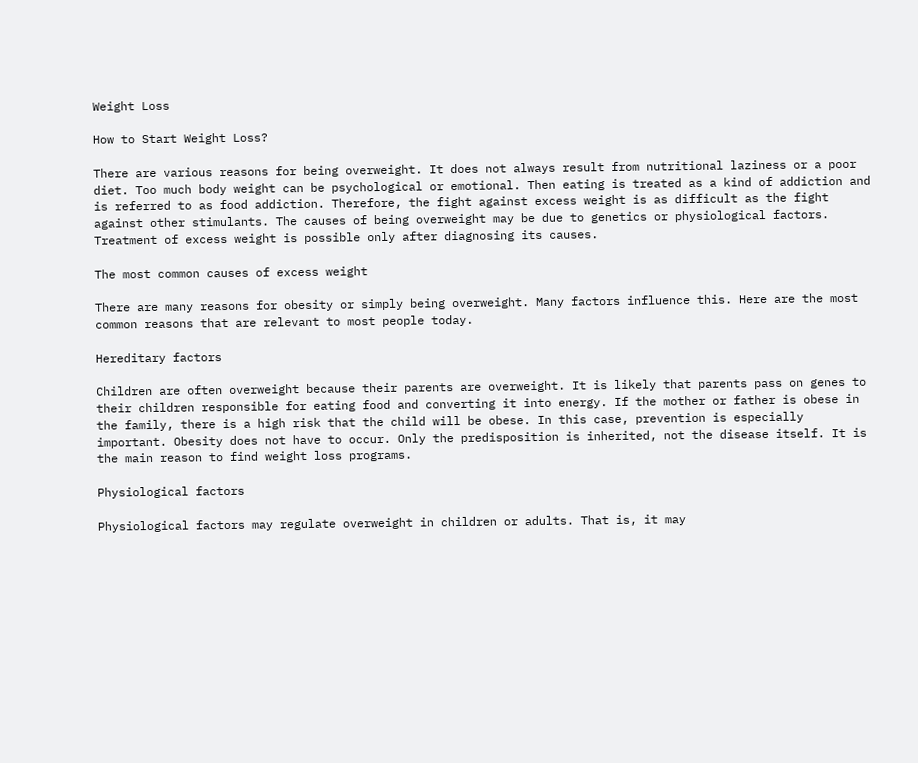Weight Loss

How to Start Weight Loss?

There are various reasons for being overweight. It does not always result from nutritional laziness or a poor diet. Too much body weight can be psychological or emotional. Then eating is treated as a kind of addiction and is referred to as food addiction. Therefore, the fight against excess weight is as difficult as the fight against other stimulants. The causes of being overweight may be due to genetics or physiological factors. Treatment of excess weight is possible only after diagnosing its causes.

The most common causes of excess weight

There are many reasons for obesity or simply being overweight. Many factors influence this. Here are the most common reasons that are relevant to most people today.

Hereditary factors

Children are often overweight because their parents are overweight. It is likely that parents pass on genes to their children responsible for eating food and converting it into energy. If the mother or father is obese in the family, there is a high risk that the child will be obese. In this case, prevention is especially important. Obesity does not have to occur. Only the predisposition is inherited, not the disease itself. It is the main reason to find weight loss programs.

Physiological factors

Physiological factors may regulate overweight in children or adults. That is, it may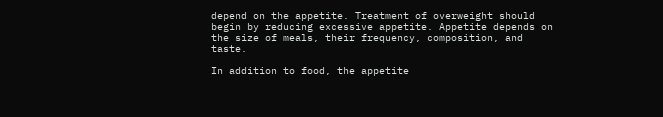depend on the appetite. Treatment of overweight should begin by reducing excessive appetite. Appetite depends on the size of meals, their frequency, composition, and taste.

In addition to food, the appetite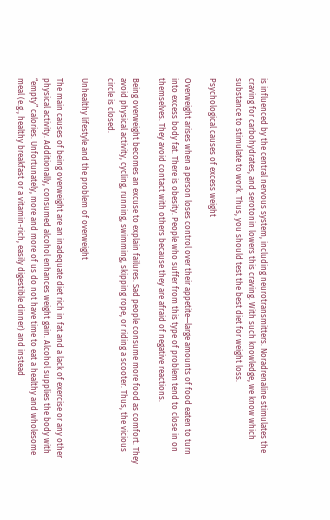is influenced by the central nervous system, including neurotransmitters. Noradrenaline stimulates the craving for carbohydrates, and serotonin lowers this craving. With such knowledge, we know which substance to stimulate to work. Thus, you should test the best diet for weight loss.

Psychological causes of excess weight

Overweight arises when a person loses control over their appetite—large amounts of food eaten to turn into excess body fat. There is obesity. People who suffer from this type of problem tend to close in on themselves. They avoid contact with others because they are afraid of negative reactions.

Being overweight becomes an excuse to explain failures. Sad people consume more food as comfort. They avoid physical activity, cycling, running, swimming, skipping rope, or riding a scooter. Thus, the vicious circle is closed.

Unhealthy lifestyle and the problem of overweight

The main causes of being overweight are an inadequate diet rich in fat and a lack of exercise or any other physical activity. Additionally, consumed alcohol enhances weight gain. Alcohol supplies the body with “empty” calories. Unfortunately, more and more of us do not have time to eat a healthy and wholesome meal (e.g., healthy breakfast or a vitamin-rich, easily digestible dinner) and instead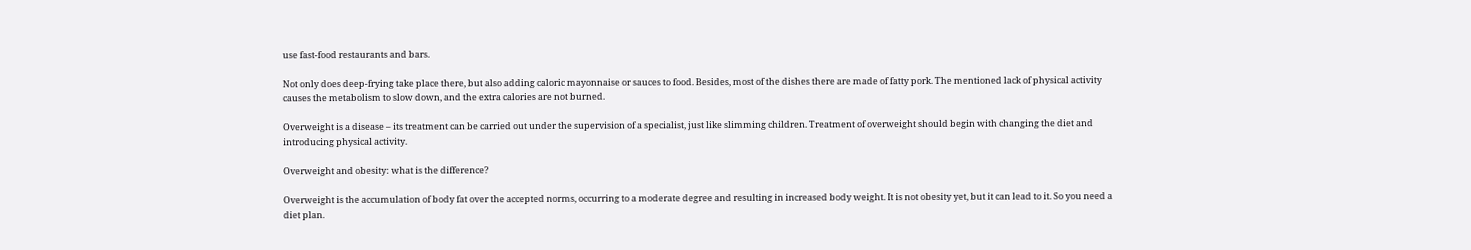use fast-food restaurants and bars.

Not only does deep-frying take place there, but also adding caloric mayonnaise or sauces to food. Besides, most of the dishes there are made of fatty pork. The mentioned lack of physical activity causes the metabolism to slow down, and the extra calories are not burned.

Overweight is a disease – its treatment can be carried out under the supervision of a specialist, just like slimming children. Treatment of overweight should begin with changing the diet and introducing physical activity.

Overweight and obesity: what is the difference?

Overweight is the accumulation of body fat over the accepted norms, occurring to a moderate degree and resulting in increased body weight. It is not obesity yet, but it can lead to it. So you need a diet plan.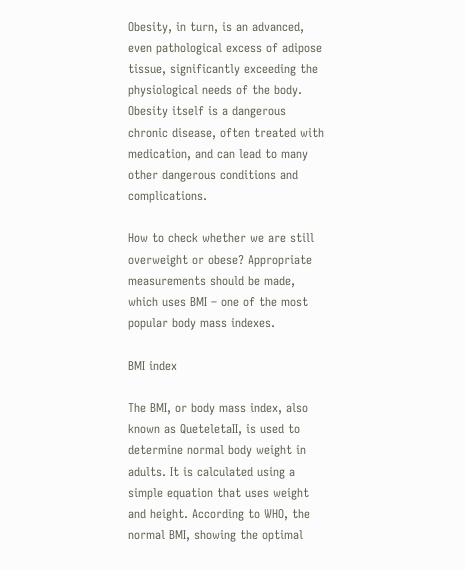Obesity, in turn, is an advanced, even pathological excess of adipose tissue, significantly exceeding the physiological needs of the body. Obesity itself is a dangerous chronic disease, often treated with medication, and can lead to many other dangerous conditions and complications.

How to check whether we are still overweight or obese? Appropriate measurements should be made, which uses BMI – one of the most popular body mass indexes.

BMI index

The BMI, or body mass index, also known as QueteletaII, is used to determine normal body weight in adults. It is calculated using a simple equation that uses weight and height. According to WHO, the normal BMI, showing the optimal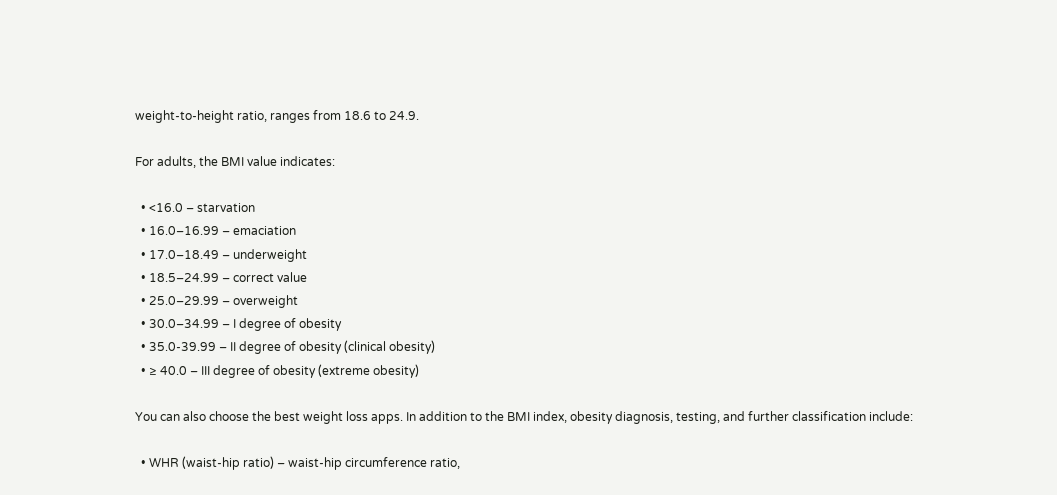weight-to-height ratio, ranges from 18.6 to 24.9.

For adults, the BMI value indicates:

  • <16.0 – starvation
  • 16.0–16.99 – emaciation
  • 17.0–18.49 – underweight
  • 18.5–24.99 – correct value
  • 25.0–29.99 – overweight
  • 30.0–34.99 – I degree of obesity
  • 35.0-39.99 – II degree of obesity (clinical obesity)
  • ≥ 40.0 – III degree of obesity (extreme obesity)

You can also choose the best weight loss apps. In addition to the BMI index, obesity diagnosis, testing, and further classification include:

  • WHR (waist-hip ratio) – waist-hip circumference ratio,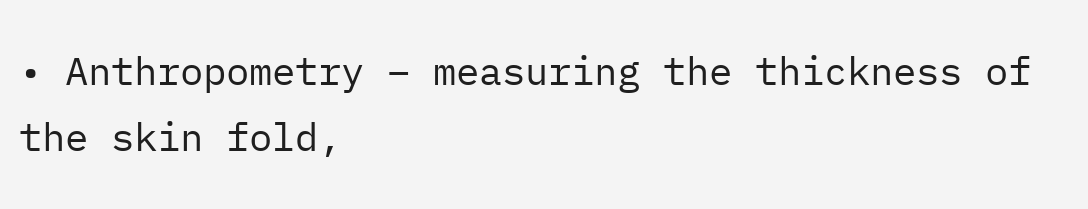• Anthropometry – measuring the thickness of the skin fold,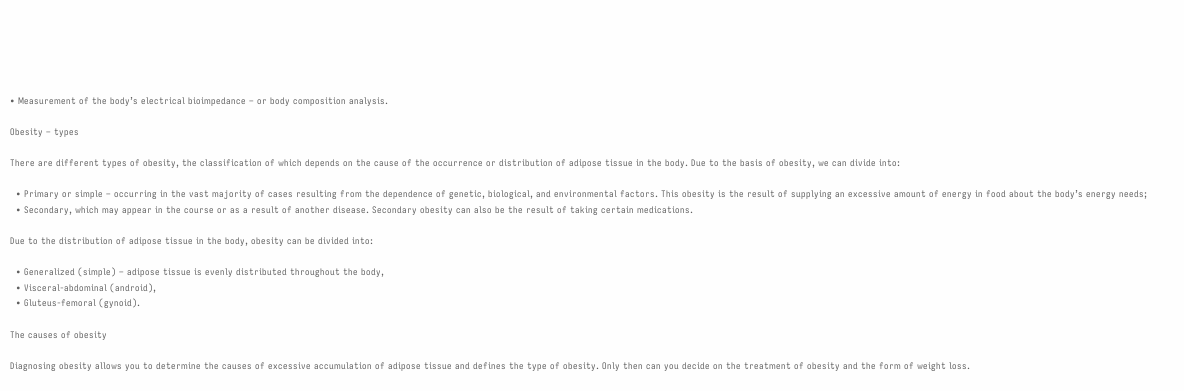• Measurement of the body’s electrical bioimpedance – or body composition analysis.

Obesity – types

There are different types of obesity, the classification of which depends on the cause of the occurrence or distribution of adipose tissue in the body. Due to the basis of obesity, we can divide into:

  • Primary or simple – occurring in the vast majority of cases resulting from the dependence of genetic, biological, and environmental factors. This obesity is the result of supplying an excessive amount of energy in food about the body’s energy needs;
  • Secondary, which may appear in the course or as a result of another disease. Secondary obesity can also be the result of taking certain medications.

Due to the distribution of adipose tissue in the body, obesity can be divided into:

  • Generalized (simple) – adipose tissue is evenly distributed throughout the body,
  • Visceral-abdominal (android),
  • Gluteus-femoral (gynoid).

The causes of obesity

Diagnosing obesity allows you to determine the causes of excessive accumulation of adipose tissue and defines the type of obesity. Only then can you decide on the treatment of obesity and the form of weight loss.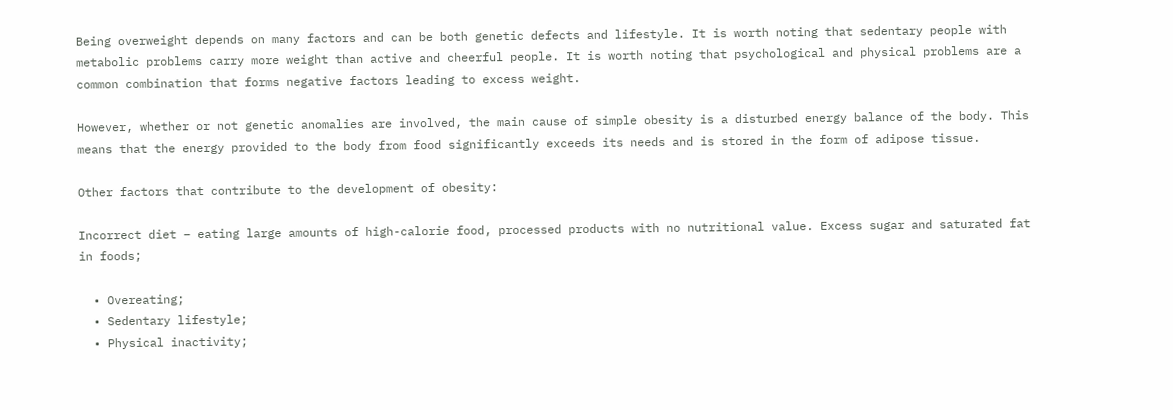Being overweight depends on many factors and can be both genetic defects and lifestyle. It is worth noting that sedentary people with metabolic problems carry more weight than active and cheerful people. It is worth noting that psychological and physical problems are a common combination that forms negative factors leading to excess weight.

However, whether or not genetic anomalies are involved, the main cause of simple obesity is a disturbed energy balance of the body. This means that the energy provided to the body from food significantly exceeds its needs and is stored in the form of adipose tissue.

Other factors that contribute to the development of obesity:

Incorrect diet – eating large amounts of high-calorie food, processed products with no nutritional value. Excess sugar and saturated fat in foods;

  • Overeating;
  • Sedentary lifestyle;
  • Physical inactivity;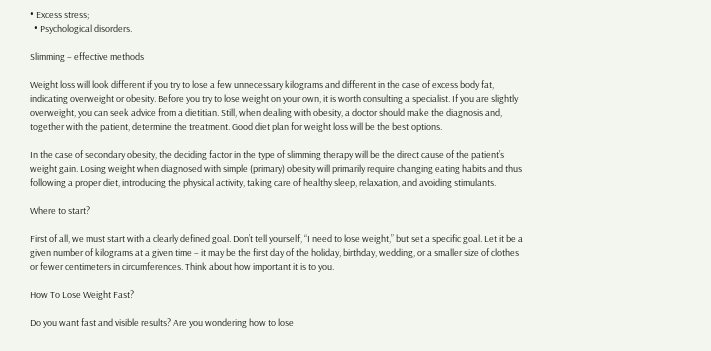• Excess stress;
  • Psychological disorders.

Slimming – effective methods

Weight loss will look different if you try to lose a few unnecessary kilograms and different in the case of excess body fat, indicating overweight or obesity. Before you try to lose weight on your own, it is worth consulting a specialist. If you are slightly overweight, you can seek advice from a dietitian. Still, when dealing with obesity, a doctor should make the diagnosis and, together with the patient, determine the treatment. Good diet plan for weight loss will be the best options.

In the case of secondary obesity, the deciding factor in the type of slimming therapy will be the direct cause of the patient’s weight gain. Losing weight when diagnosed with simple (primary) obesity will primarily require changing eating habits and thus following a proper diet, introducing the physical activity, taking care of healthy sleep, relaxation, and avoiding stimulants.

Where to start?

First of all, we must start with a clearly defined goal. Don’t tell yourself, “I need to lose weight,” but set a specific goal. Let it be a given number of kilograms at a given time – it may be the first day of the holiday, birthday, wedding, or a smaller size of clothes or fewer centimeters in circumferences. Think about how important it is to you.

How To Lose Weight Fast?

Do you want fast and visible results? Are you wondering how to lose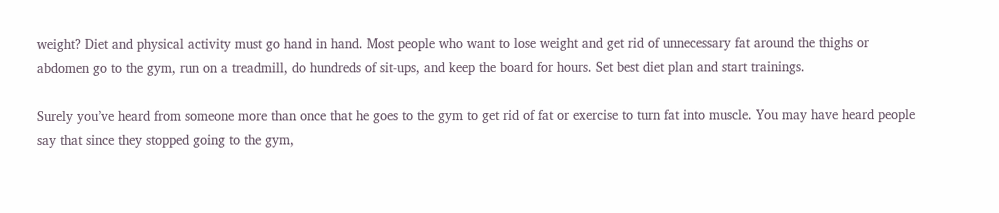weight? Diet and physical activity must go hand in hand. Most people who want to lose weight and get rid of unnecessary fat around the thighs or abdomen go to the gym, run on a treadmill, do hundreds of sit-ups, and keep the board for hours. Set best diet plan and start trainings.

Surely you’ve heard from someone more than once that he goes to the gym to get rid of fat or exercise to turn fat into muscle. You may have heard people say that since they stopped going to the gym,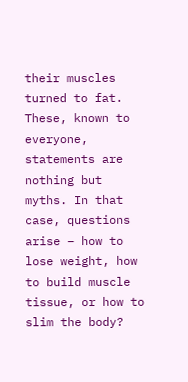their muscles turned to fat. These, known to everyone, statements are nothing but myths. In that case, questions arise – how to lose weight, how to build muscle tissue, or how to slim the body?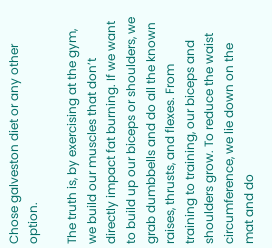Chose galveston diet or any other option.

The truth is, by exercising at the gym, we build our muscles that don’t directly impact fat burning. If we want to build up our biceps or shoulders, we grab dumbbells and do all the known raises, thrusts, and flexes. From training to training, our biceps and shoulders grow. To reduce the waist circumference, we lie down on the mat and do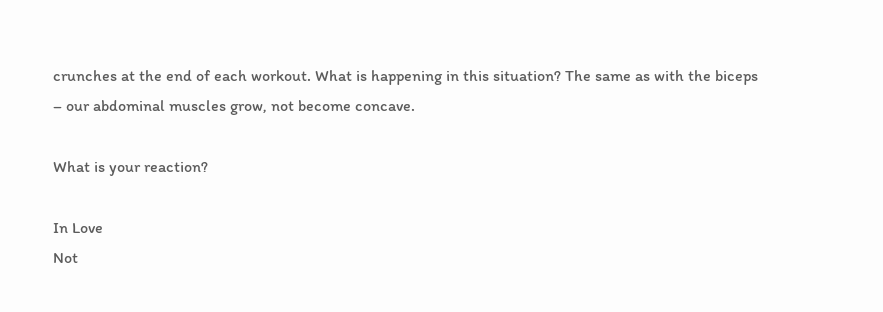crunches at the end of each workout. What is happening in this situation? The same as with the biceps – our abdominal muscles grow, not become concave.

What is your reaction?

In Love
Not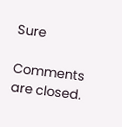Sure

Comments are closed.